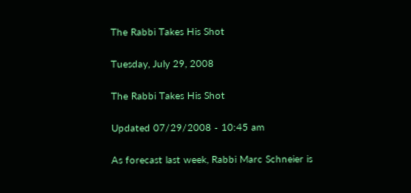The Rabbi Takes His Shot

Tuesday, July 29, 2008

The Rabbi Takes His Shot

Updated 07/29/2008 - 10:45 am

As forecast last week, Rabbi Marc Schneier is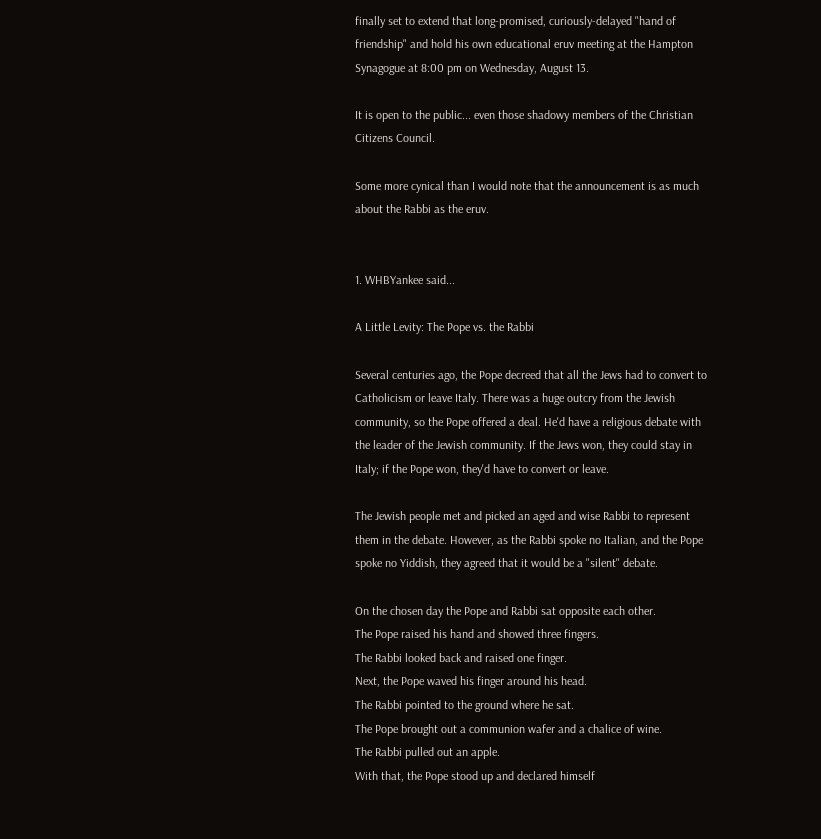finally set to extend that long-promised, curiously-delayed "hand of friendship" and hold his own educational eruv meeting at the Hampton Synagogue at 8:00 pm on Wednesday, August 13.

It is open to the public... even those shadowy members of the Christian Citizens Council.

Some more cynical than I would note that the announcement is as much about the Rabbi as the eruv.


1. WHBYankee said...

A Little Levity: The Pope vs. the Rabbi

Several centuries ago, the Pope decreed that all the Jews had to convert to Catholicism or leave Italy. There was a huge outcry from the Jewish community, so the Pope offered a deal. He'd have a religious debate with the leader of the Jewish community. If the Jews won, they could stay in Italy; if the Pope won, they'd have to convert or leave.

The Jewish people met and picked an aged and wise Rabbi to represent them in the debate. However, as the Rabbi spoke no Italian, and the Pope spoke no Yiddish, they agreed that it would be a "silent" debate.

On the chosen day the Pope and Rabbi sat opposite each other.
The Pope raised his hand and showed three fingers.
The Rabbi looked back and raised one finger.
Next, the Pope waved his finger around his head.
The Rabbi pointed to the ground where he sat.
The Pope brought out a communion wafer and a chalice of wine.
The Rabbi pulled out an apple.
With that, the Pope stood up and declared himself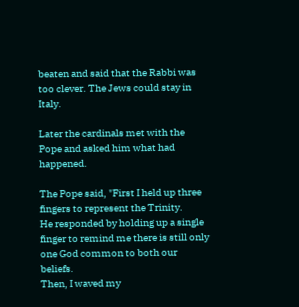beaten and said that the Rabbi was too clever. The Jews could stay in Italy.

Later the cardinals met with the Pope and asked him what had happened.

The Pope said, "First I held up three fingers to represent the Trinity.
He responded by holding up a single finger to remind me there is still only one God common to both our beliefs.
Then, I waved my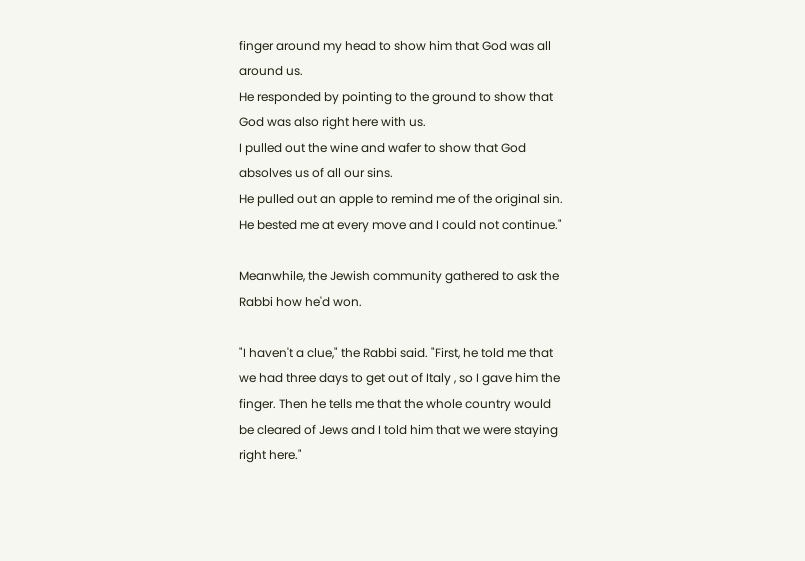finger around my head to show him that God was all around us.
He responded by pointing to the ground to show that God was also right here with us.
I pulled out the wine and wafer to show that God absolves us of all our sins.
He pulled out an apple to remind me of the original sin.
He bested me at every move and I could not continue."

Meanwhile, the Jewish community gathered to ask the Rabbi how he'd won.

"I haven't a clue," the Rabbi said. "First, he told me that we had three days to get out of Italy , so I gave him the finger. Then he tells me that the whole country would be cleared of Jews and I told him that we were staying right here."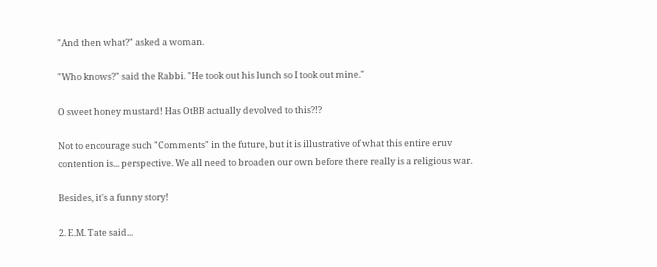"And then what?" asked a woman.

"Who knows?" said the Rabbi. "He took out his lunch so I took out mine."

O sweet honey mustard! Has OtBB actually devolved to this?!?

Not to encourage such "Comments" in the future, but it is illustrative of what this entire eruv contention is... perspective. We all need to broaden our own before there really is a religious war.

Besides, it's a funny story!

2. E.M. Tate said...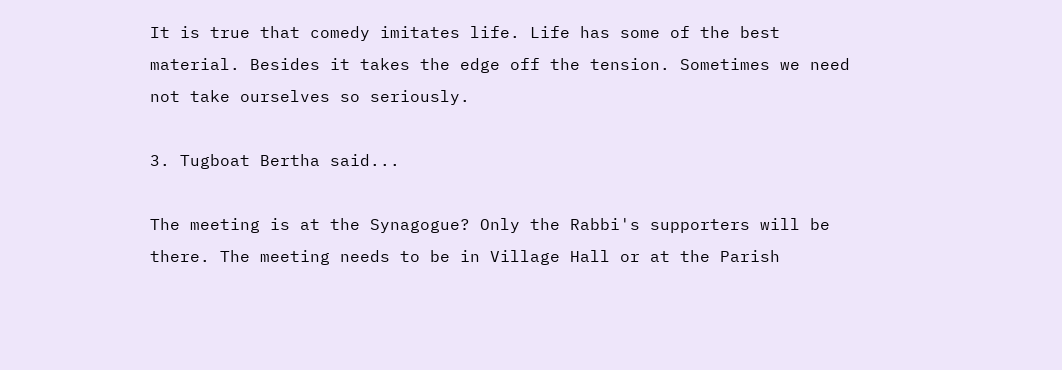It is true that comedy imitates life. Life has some of the best material. Besides it takes the edge off the tension. Sometimes we need not take ourselves so seriously.

3. Tugboat Bertha said...

The meeting is at the Synagogue? Only the Rabbi's supporters will be there. The meeting needs to be in Village Hall or at the Parish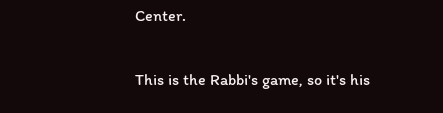Center.

This is the Rabbi's game, so it's his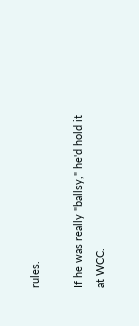rules.

If he was really "ballsy," he'd hold it at WCC.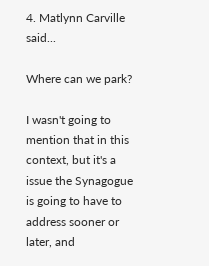4. Matlynn Carville said...

Where can we park?

I wasn't going to mention that in this context, but it's a issue the Synagogue is going to have to address sooner or later, and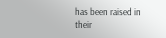has been raised in their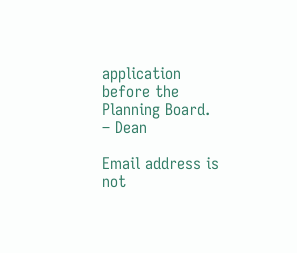application before the Planning Board.
– Dean

Email address is not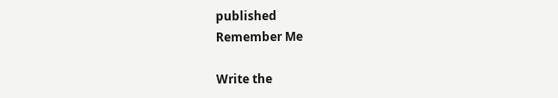published
Remember Me

Write the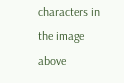characters in the image above